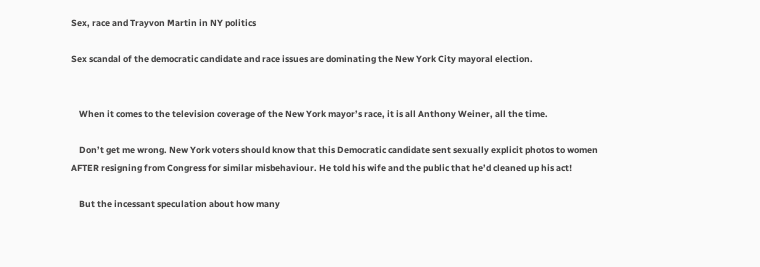Sex, race and Trayvon Martin in NY politics

Sex scandal of the democratic candidate and race issues are dominating the New York City mayoral election.


    When it comes to the television coverage of the New York mayor’s race, it is all Anthony Weiner, all the time.

    Don’t get me wrong. New York voters should know that this Democratic candidate sent sexually explicit photos to women AFTER resigning from Congress for similar misbehaviour. He told his wife and the public that he’d cleaned up his act!

    But the incessant speculation about how many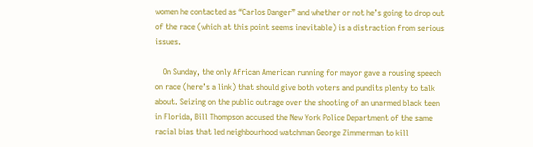women he contacted as “Carlos Danger” and whether or not he’s going to drop out of the race (which at this point seems inevitable) is a distraction from serious issues.

    On Sunday, the only African American running for mayor gave a rousing speech on race (here’s a link) that should give both voters and pundits plenty to talk about. Seizing on the public outrage over the shooting of an unarmed black teen in Florida, Bill Thompson accused the New York Police Department of the same racial bias that led neighbourhood watchman George Zimmerman to kill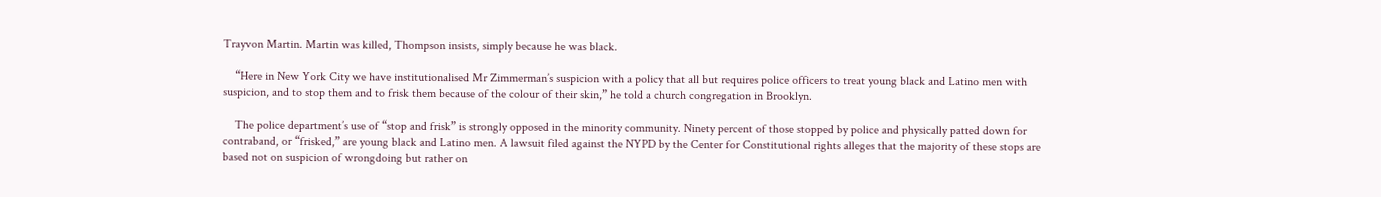Trayvon Martin. Martin was killed, Thompson insists, simply because he was black.

    “Here in New York City we have institutionalised Mr Zimmerman’s suspicion with a policy that all but requires police officers to treat young black and Latino men with suspicion, and to stop them and to frisk them because of the colour of their skin,” he told a church congregation in Brooklyn.

    The police department’s use of “stop and frisk” is strongly opposed in the minority community. Ninety percent of those stopped by police and physically patted down for contraband, or “frisked,” are young black and Latino men. A lawsuit filed against the NYPD by the Center for Constitutional rights alleges that the majority of these stops are based not on suspicion of wrongdoing but rather on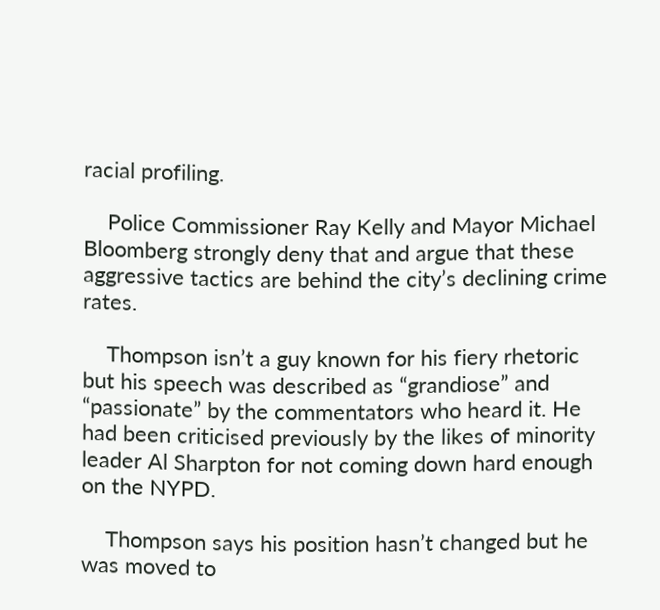racial profiling.

    Police Commissioner Ray Kelly and Mayor Michael Bloomberg strongly deny that and argue that these aggressive tactics are behind the city’s declining crime rates.

    Thompson isn’t a guy known for his fiery rhetoric but his speech was described as “grandiose” and “passionate” by the commentators who heard it. He had been criticised previously by the likes of minority leader Al Sharpton for not coming down hard enough on the NYPD.

    Thompson says his position hasn’t changed but he was moved to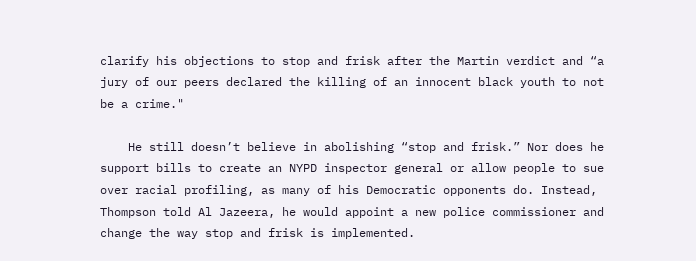clarify his objections to stop and frisk after the Martin verdict and “a jury of our peers declared the killing of an innocent black youth to not be a crime."

    He still doesn’t believe in abolishing “stop and frisk.” Nor does he support bills to create an NYPD inspector general or allow people to sue over racial profiling, as many of his Democratic opponents do. Instead, Thompson told Al Jazeera, he would appoint a new police commissioner and change the way stop and frisk is implemented.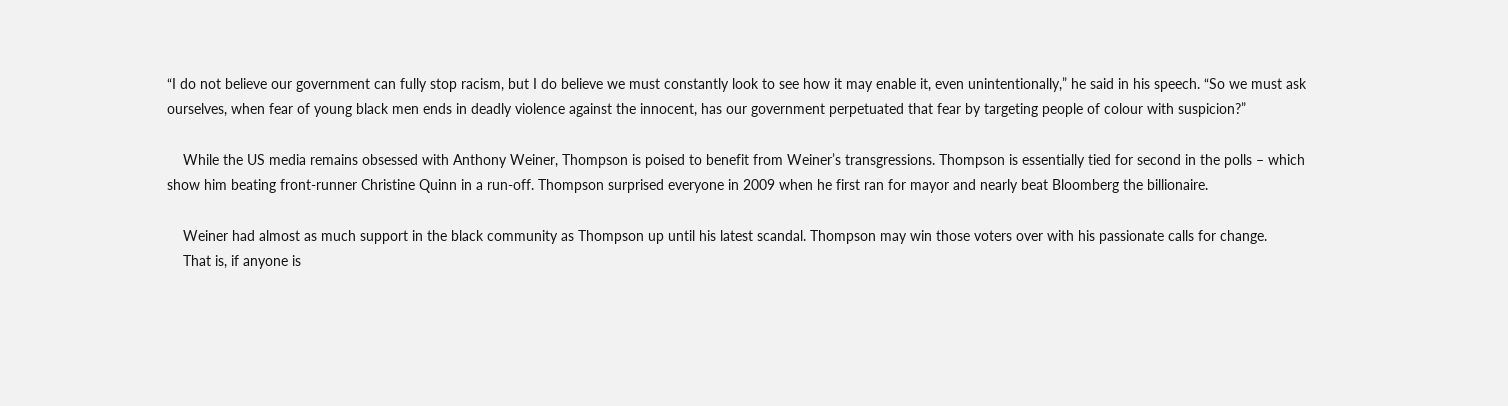“I do not believe our government can fully stop racism, but I do believe we must constantly look to see how it may enable it, even unintentionally,” he said in his speech. “So we must ask ourselves, when fear of young black men ends in deadly violence against the innocent, has our government perpetuated that fear by targeting people of colour with suspicion?”

    While the US media remains obsessed with Anthony Weiner, Thompson is poised to benefit from Weiner’s transgressions. Thompson is essentially tied for second in the polls – which show him beating front-runner Christine Quinn in a run-off. Thompson surprised everyone in 2009 when he first ran for mayor and nearly beat Bloomberg the billionaire.

    Weiner had almost as much support in the black community as Thompson up until his latest scandal. Thompson may win those voters over with his passionate calls for change.
    That is, if anyone is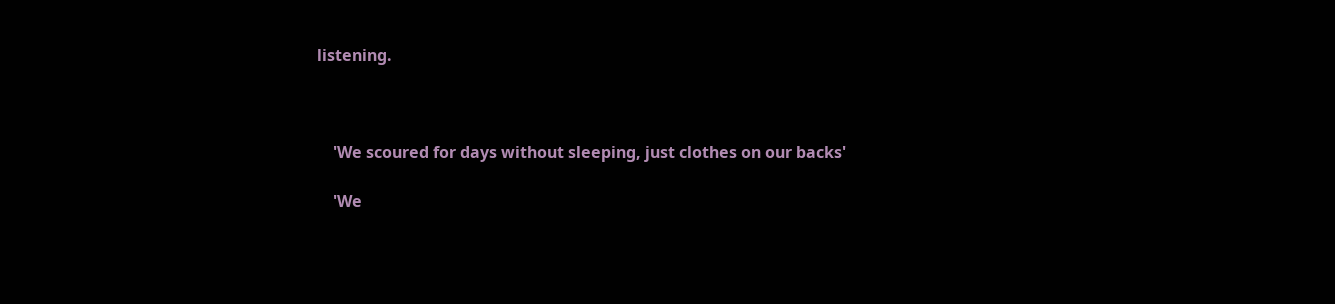listening.



    'We scoured for days without sleeping, just clothes on our backs'

    'We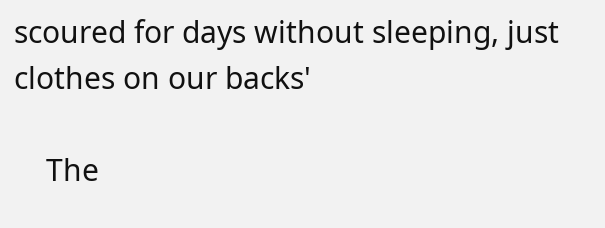scoured for days without sleeping, just clothes on our backs'

    The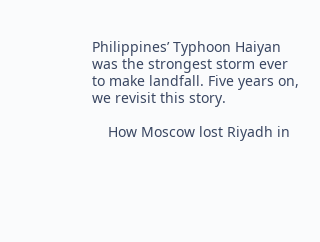Philippines’ Typhoon Haiyan was the strongest storm ever to make landfall. Five years on, we revisit this story.

    How Moscow lost Riyadh in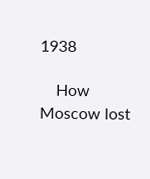1938

    How Moscow lost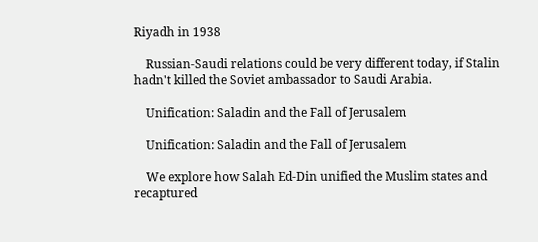Riyadh in 1938

    Russian-Saudi relations could be very different today, if Stalin hadn't killed the Soviet ambassador to Saudi Arabia.

    Unification: Saladin and the Fall of Jerusalem

    Unification: Saladin and the Fall of Jerusalem

    We explore how Salah Ed-Din unified the Muslim states and recaptured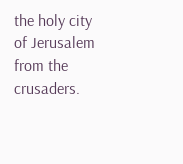the holy city of Jerusalem from the crusaders.